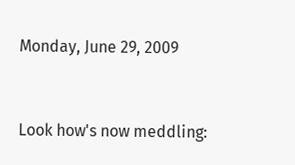Monday, June 29, 2009


Look how's now meddling: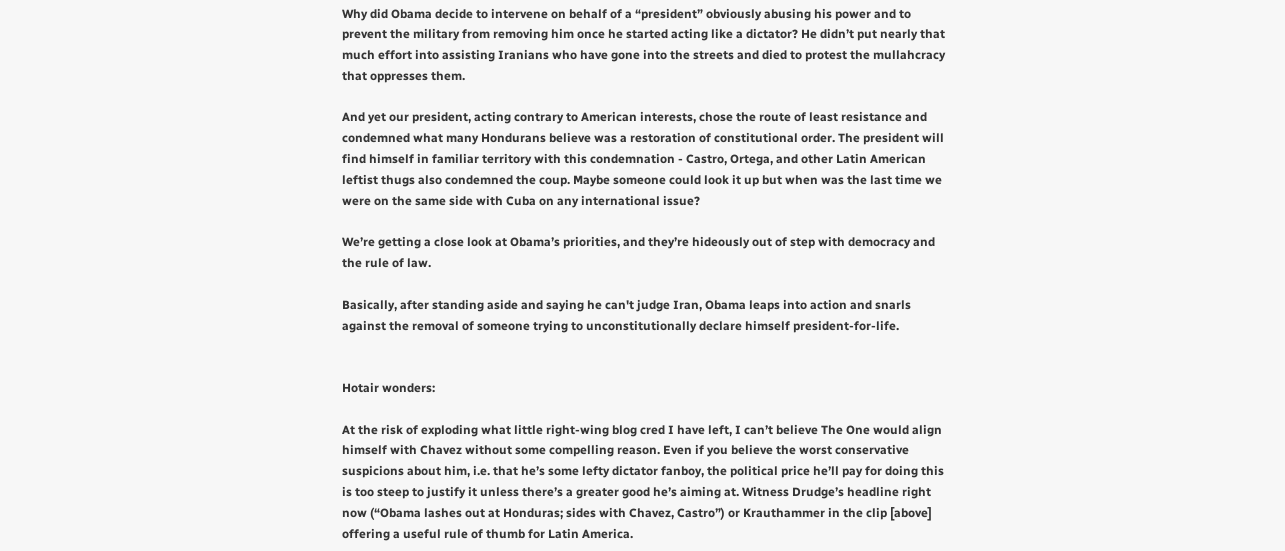Why did Obama decide to intervene on behalf of a “president” obviously abusing his power and to prevent the military from removing him once he started acting like a dictator? He didn’t put nearly that much effort into assisting Iranians who have gone into the streets and died to protest the mullahcracy that oppresses them.

And yet our president, acting contrary to American interests, chose the route of least resistance and condemned what many Hondurans believe was a restoration of constitutional order. The president will find himself in familiar territory with this condemnation - Castro, Ortega, and other Latin American leftist thugs also condemned the coup. Maybe someone could look it up but when was the last time we were on the same side with Cuba on any international issue?

We’re getting a close look at Obama’s priorities, and they’re hideously out of step with democracy and the rule of law.

Basically, after standing aside and saying he can't judge Iran, Obama leaps into action and snarls against the removal of someone trying to unconstitutionally declare himself president-for-life.


Hotair wonders:

At the risk of exploding what little right-wing blog cred I have left, I can’t believe The One would align himself with Chavez without some compelling reason. Even if you believe the worst conservative suspicions about him, i.e. that he’s some lefty dictator fanboy, the political price he’ll pay for doing this is too steep to justify it unless there’s a greater good he’s aiming at. Witness Drudge’s headline right now (“Obama lashes out at Honduras; sides with Chavez, Castro”) or Krauthammer in the clip [above] offering a useful rule of thumb for Latin America.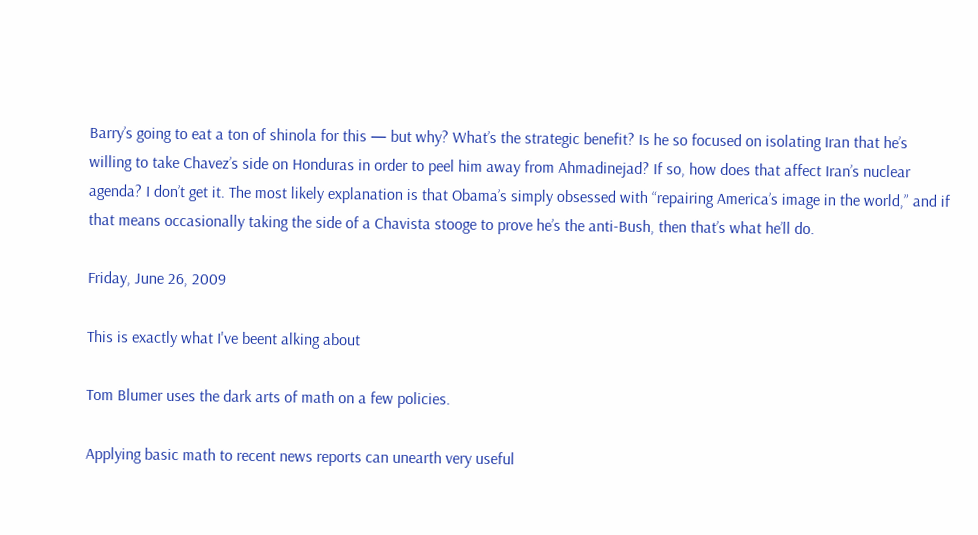Barry’s going to eat a ton of shinola for this — but why? What’s the strategic benefit? Is he so focused on isolating Iran that he’s willing to take Chavez’s side on Honduras in order to peel him away from Ahmadinejad? If so, how does that affect Iran’s nuclear agenda? I don’t get it. The most likely explanation is that Obama’s simply obsessed with “repairing America’s image in the world,” and if that means occasionally taking the side of a Chavista stooge to prove he’s the anti-Bush, then that’s what he’ll do.

Friday, June 26, 2009

This is exactly what I've beent alking about

Tom Blumer uses the dark arts of math on a few policies.

Applying basic math to recent news reports can unearth very useful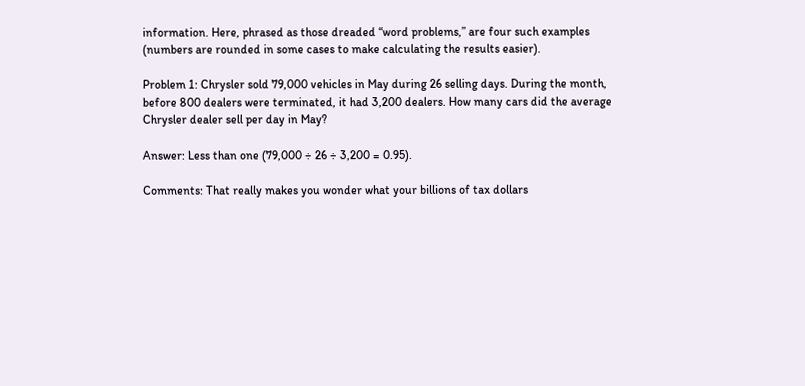information. Here, phrased as those dreaded “word problems,” are four such examples (numbers are rounded in some cases to make calculating the results easier).

Problem 1: Chrysler sold 79,000 vehicles in May during 26 selling days. During the month, before 800 dealers were terminated, it had 3,200 dealers. How many cars did the average Chrysler dealer sell per day in May?

Answer: Less than one (79,000 ÷ 26 ÷ 3,200 = 0.95).

Comments: That really makes you wonder what your billions of tax dollars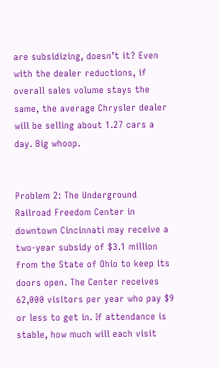are subsidizing, doesn’t it? Even with the dealer reductions, if overall sales volume stays the same, the average Chrysler dealer will be selling about 1.27 cars a day. Big whoop.


Problem 2: The Underground Railroad Freedom Center in downtown Cincinnati may receive a two-year subsidy of $3.1 million from the State of Ohio to keep its doors open. The Center receives 62,000 visitors per year who pay $9 or less to get in. If attendance is stable, how much will each visit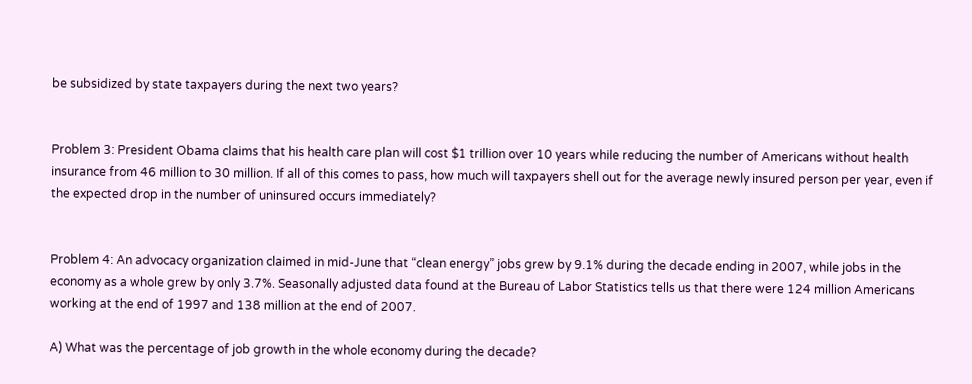be subsidized by state taxpayers during the next two years?


Problem 3: President Obama claims that his health care plan will cost $1 trillion over 10 years while reducing the number of Americans without health insurance from 46 million to 30 million. If all of this comes to pass, how much will taxpayers shell out for the average newly insured person per year, even if the expected drop in the number of uninsured occurs immediately?


Problem 4: An advocacy organization claimed in mid-June that “clean energy” jobs grew by 9.1% during the decade ending in 2007, while jobs in the economy as a whole grew by only 3.7%. Seasonally adjusted data found at the Bureau of Labor Statistics tells us that there were 124 million Americans working at the end of 1997 and 138 million at the end of 2007.

A) What was the percentage of job growth in the whole economy during the decade?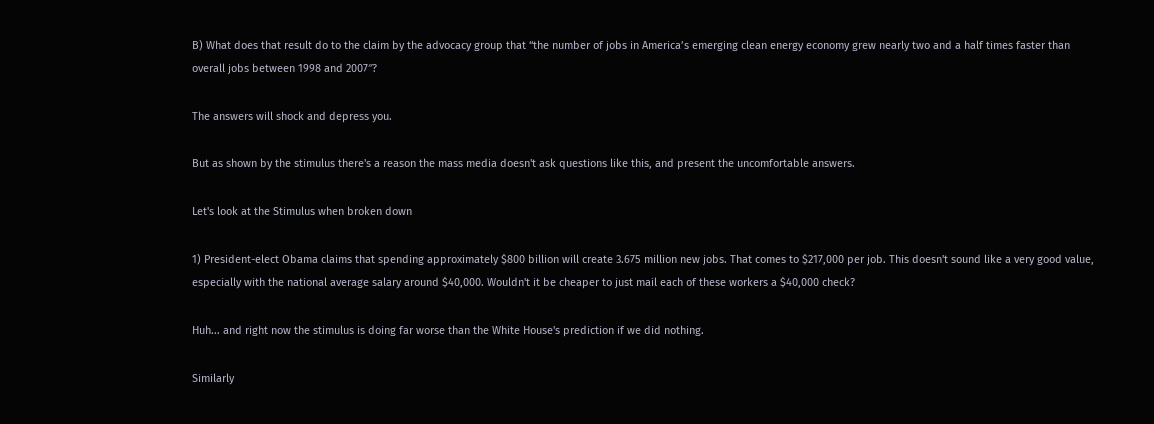B) What does that result do to the claim by the advocacy group that “the number of jobs in America’s emerging clean energy economy grew nearly two and a half times faster than overall jobs between 1998 and 2007″?

The answers will shock and depress you.

But as shown by the stimulus there's a reason the mass media doesn't ask questions like this, and present the uncomfortable answers.

Let's look at the Stimulus when broken down

1) President-elect Obama claims that spending approximately $800 billion will create 3.675 million new jobs. That comes to $217,000 per job. This doesn't sound like a very good value, especially with the national average salary around $40,000. Wouldn't it be cheaper to just mail each of these workers a $40,000 check?

Huh... and right now the stimulus is doing far worse than the White House's prediction if we did nothing.

Similarly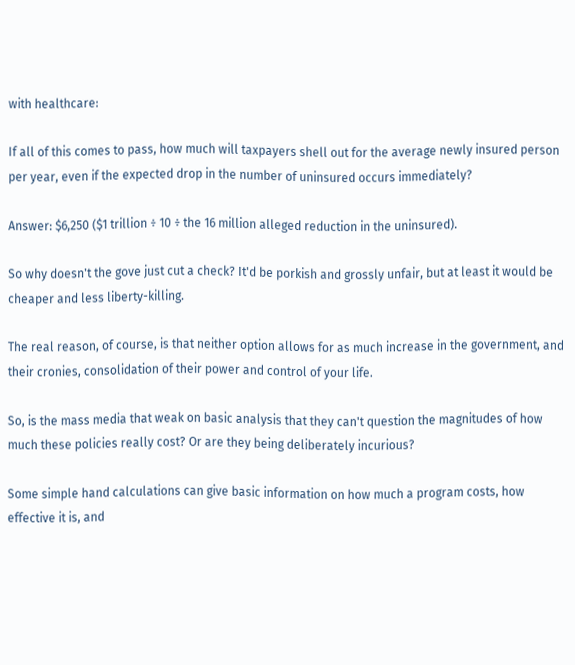with healthcare:

If all of this comes to pass, how much will taxpayers shell out for the average newly insured person per year, even if the expected drop in the number of uninsured occurs immediately?

Answer: $6,250 ($1 trillion ÷ 10 ÷ the 16 million alleged reduction in the uninsured).

So why doesn't the gove just cut a check? It'd be porkish and grossly unfair, but at least it would be cheaper and less liberty-killing.

The real reason, of course, is that neither option allows for as much increase in the government, and their cronies, consolidation of their power and control of your life.

So, is the mass media that weak on basic analysis that they can't question the magnitudes of how much these policies really cost? Or are they being deliberately incurious?

Some simple hand calculations can give basic information on how much a program costs, how effective it is, and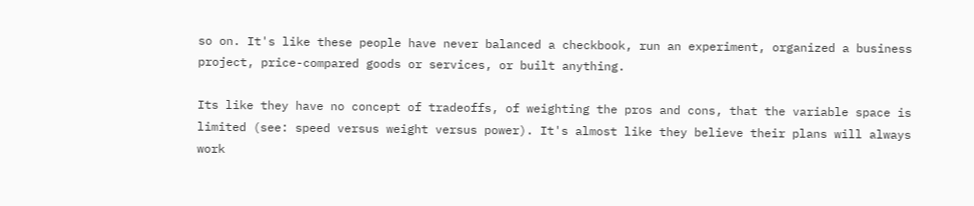so on. It's like these people have never balanced a checkbook, run an experiment, organized a business project, price-compared goods or services, or built anything.

Its like they have no concept of tradeoffs, of weighting the pros and cons, that the variable space is limited (see: speed versus weight versus power). It's almost like they believe their plans will always work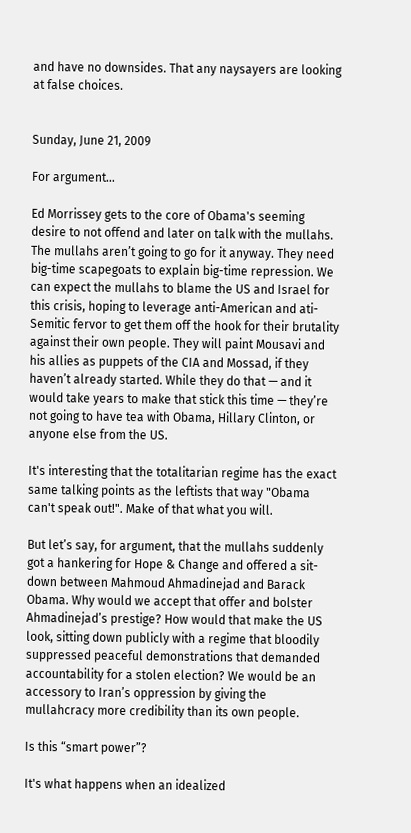and have no downsides. That any naysayers are looking at false choices.


Sunday, June 21, 2009

For argument...

Ed Morrissey gets to the core of Obama's seeming desire to not offend and later on talk with the mullahs.
The mullahs aren’t going to go for it anyway. They need big-time scapegoats to explain big-time repression. We can expect the mullahs to blame the US and Israel for this crisis, hoping to leverage anti-American and ati-Semitic fervor to get them off the hook for their brutality against their own people. They will paint Mousavi and his allies as puppets of the CIA and Mossad, if they haven’t already started. While they do that — and it would take years to make that stick this time — they’re not going to have tea with Obama, Hillary Clinton, or anyone else from the US.

It's interesting that the totalitarian regime has the exact same talking points as the leftists that way "Obama can't speak out!". Make of that what you will.

But let’s say, for argument, that the mullahs suddenly got a hankering for Hope & Change and offered a sit-down between Mahmoud Ahmadinejad and Barack Obama. Why would we accept that offer and bolster Ahmadinejad’s prestige? How would that make the US look, sitting down publicly with a regime that bloodily suppressed peaceful demonstrations that demanded accountability for a stolen election? We would be an accessory to Iran’s oppression by giving the mullahcracy more credibility than its own people.

Is this “smart power”?

It's what happens when an idealized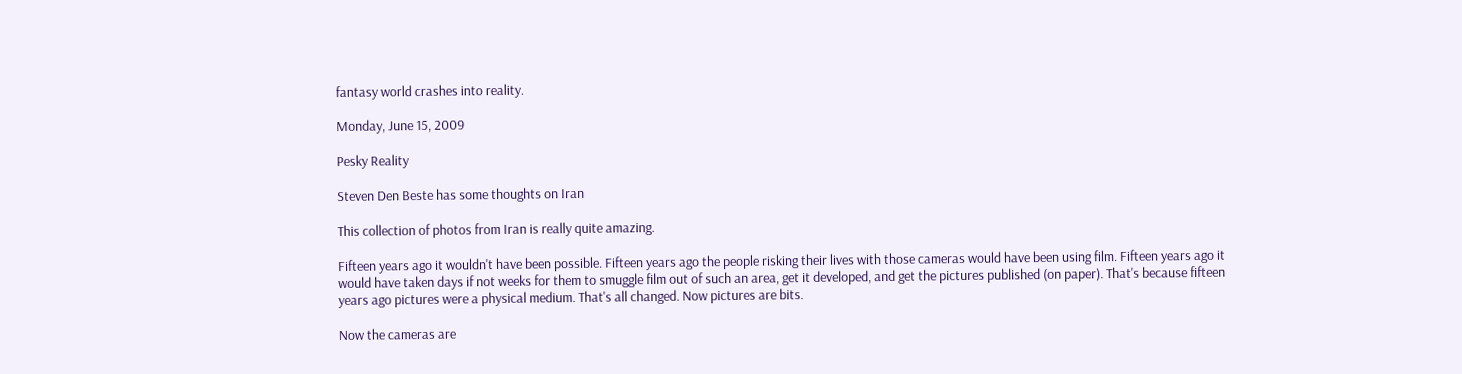fantasy world crashes into reality.

Monday, June 15, 2009

Pesky Reality

Steven Den Beste has some thoughts on Iran

This collection of photos from Iran is really quite amazing.

Fifteen years ago it wouldn't have been possible. Fifteen years ago the people risking their lives with those cameras would have been using film. Fifteen years ago it would have taken days if not weeks for them to smuggle film out of such an area, get it developed, and get the pictures published (on paper). That's because fifteen years ago pictures were a physical medium. That's all changed. Now pictures are bits.

Now the cameras are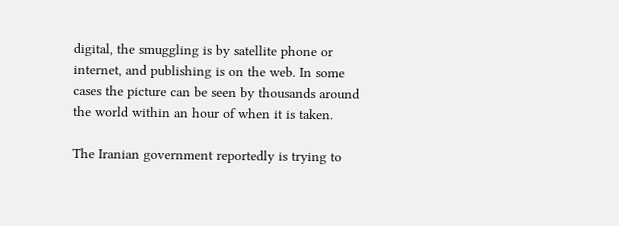digital, the smuggling is by satellite phone or internet, and publishing is on the web. In some cases the picture can be seen by thousands around the world within an hour of when it is taken.

The Iranian government reportedly is trying to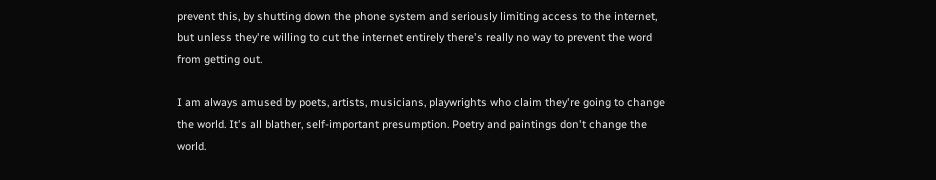prevent this, by shutting down the phone system and seriously limiting access to the internet, but unless they're willing to cut the internet entirely there's really no way to prevent the word from getting out.

I am always amused by poets, artists, musicians, playwrights who claim they're going to change the world. It's all blather, self-important presumption. Poetry and paintings don't change the world.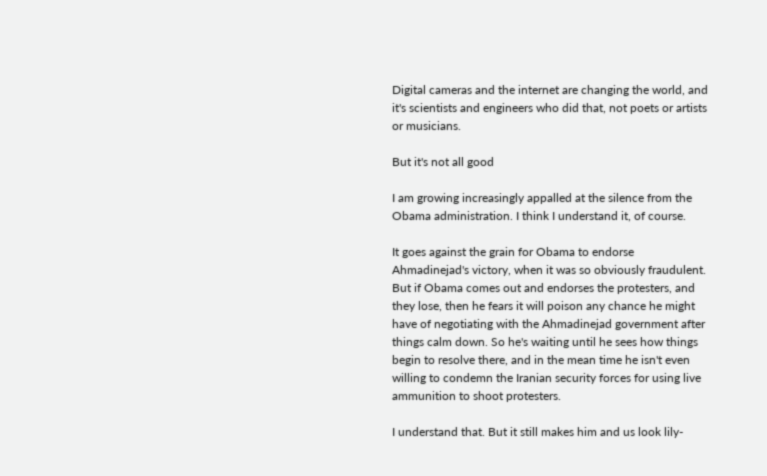Digital cameras and the internet are changing the world, and it's scientists and engineers who did that, not poets or artists or musicians.

But it's not all good

I am growing increasingly appalled at the silence from the Obama administration. I think I understand it, of course.

It goes against the grain for Obama to endorse Ahmadinejad's victory, when it was so obviously fraudulent. But if Obama comes out and endorses the protesters, and they lose, then he fears it will poison any chance he might have of negotiating with the Ahmadinejad government after things calm down. So he's waiting until he sees how things begin to resolve there, and in the mean time he isn't even willing to condemn the Iranian security forces for using live ammunition to shoot protesters.

I understand that. But it still makes him and us look lily-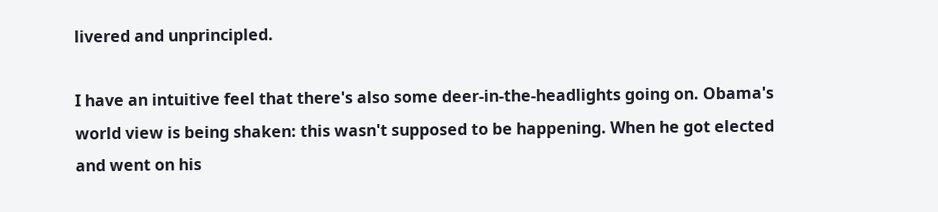livered and unprincipled.

I have an intuitive feel that there's also some deer-in-the-headlights going on. Obama's world view is being shaken: this wasn't supposed to be happening. When he got elected and went on his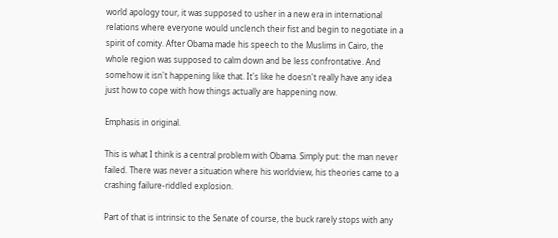world apology tour, it was supposed to usher in a new era in international relations where everyone would unclench their fist and begin to negotiate in a spirit of comity. After Obama made his speech to the Muslims in Cairo, the whole region was supposed to calm down and be less confrontative. And somehow it isn't happening like that. It's like he doesn't really have any idea just how to cope with how things actually are happening now.

Emphasis in original.

This is what I think is a central problem with Obama. Simply put: the man never failed. There was never a situation where his worldview, his theories came to a crashing failure-riddled explosion.

Part of that is intrinsic to the Senate of course, the buck rarely stops with any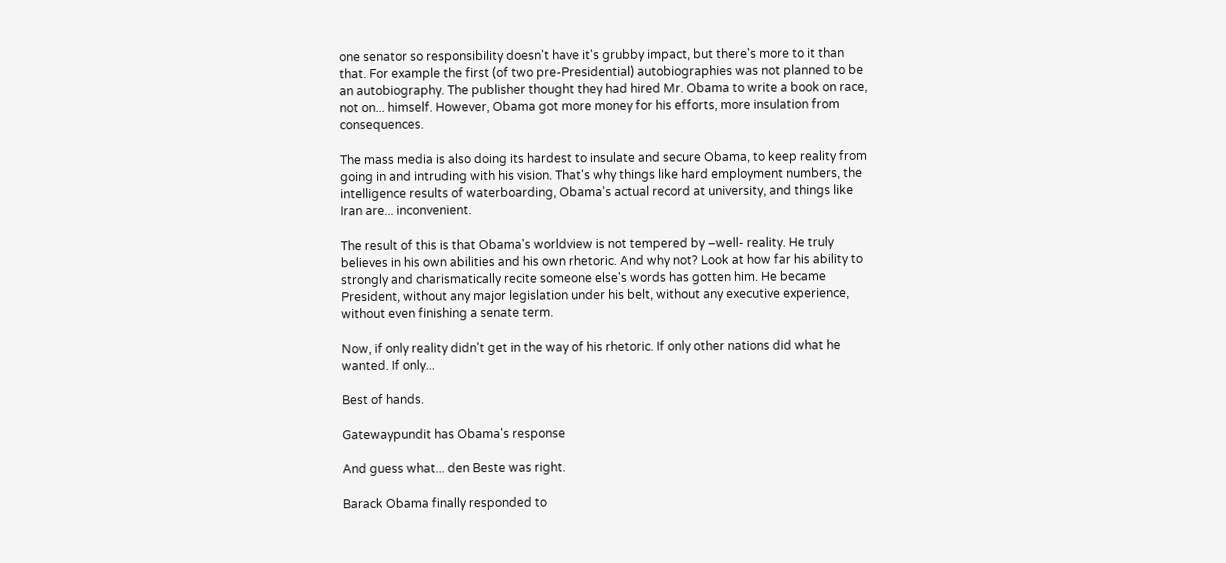one senator so responsibility doesn't have it's grubby impact, but there's more to it than that. For example the first (of two pre-Presidential) autobiographies was not planned to be an autobiography. The publisher thought they had hired Mr. Obama to write a book on race, not on... himself. However, Obama got more money for his efforts, more insulation from consequences.

The mass media is also doing its hardest to insulate and secure Obama, to keep reality from going in and intruding with his vision. That's why things like hard employment numbers, the intelligence results of waterboarding, Obama's actual record at university, and things like Iran are... inconvenient.

The result of this is that Obama's worldview is not tempered by –well- reality. He truly believes in his own abilities and his own rhetoric. And why not? Look at how far his ability to strongly and charismatically recite someone else's words has gotten him. He became President, without any major legislation under his belt, without any executive experience, without even finishing a senate term.

Now, if only reality didn't get in the way of his rhetoric. If only other nations did what he wanted. If only...

Best of hands.

Gatewaypundit has Obama's response

And guess what... den Beste was right.

Barack Obama finally responded to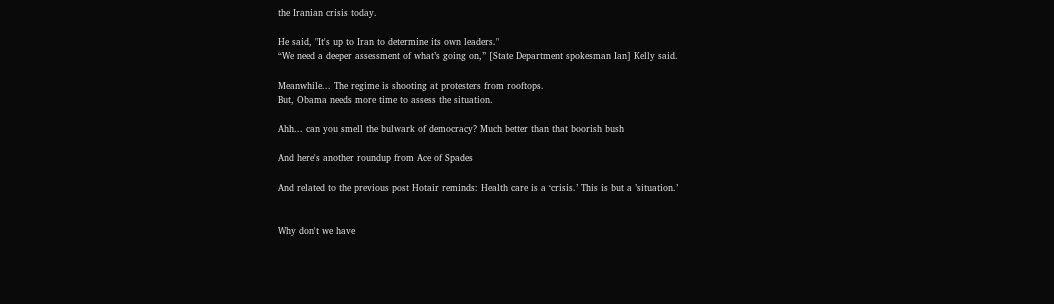the Iranian crisis today.

He said, "It's up to Iran to determine its own leaders."
“We need a deeper assessment of what’s going on,” [State Department spokesman Ian] Kelly said.

Meanwhile... The regime is shooting at protesters from rooftops.
But, Obama needs more time to assess the situation.

Ahh... can you smell the bulwark of democracy? Much better than that boorish bush

And here's another roundup from Ace of Spades

And related to the previous post Hotair reminds: Health care is a ‘crisis.’ This is but a ’situation.’


Why don't we have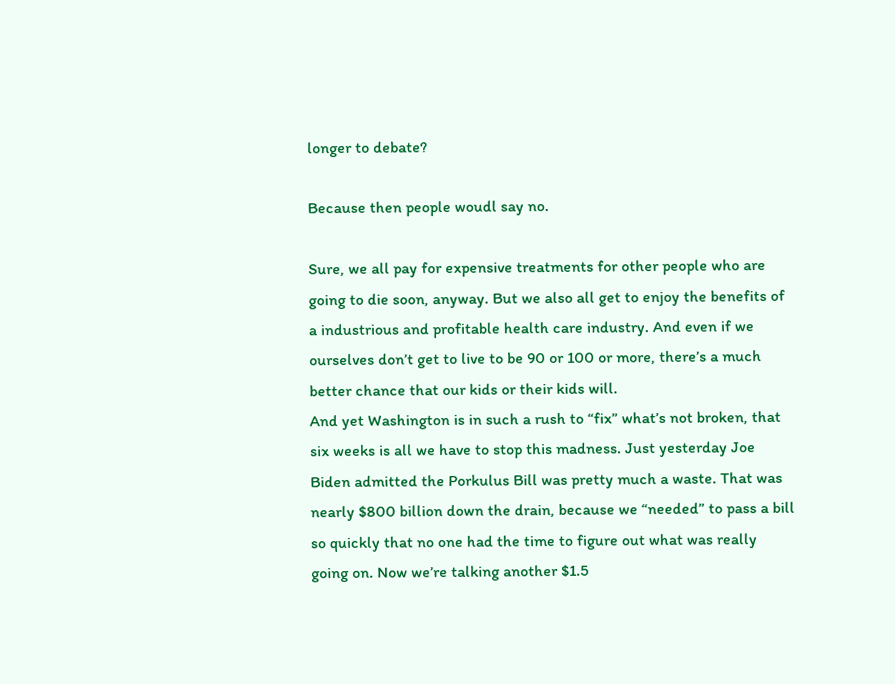longer to debate?

Because then people woudl say no.

Sure, we all pay for expensive treatments for other people who are going to die soon, anyway. But we also all get to enjoy the benefits of a industrious and profitable health care industry. And even if we ourselves don’t get to live to be 90 or 100 or more, there’s a much better chance that our kids or their kids will.
And yet Washington is in such a rush to “fix” what’s not broken, that six weeks is all we have to stop this madness. Just yesterday Joe Biden admitted the Porkulus Bill was pretty much a waste. That was nearly $800 billion down the drain, because we “needed” to pass a bill so quickly that no one had the time to figure out what was really going on. Now we’re talking another $1.5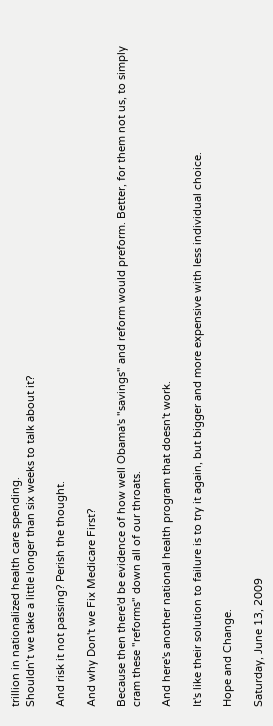trillion in nationalized health care spending.
Shouldn’t we take a little longer than six weeks to talk about it?

And risk it not passing? Perish the thought.

And why Don't we Fix Medicare First?

Because then there'd be evidence of how well Obama's "savings" and reform would preform. Better, for them not us, to simply cram these "reforms" down all of our throats.

And here's another national health program that doesn't work.

It's like their solution to failure is to try it again, but bigger and more expensive with less individual choice.

Hope and Change.

Saturday, June 13, 2009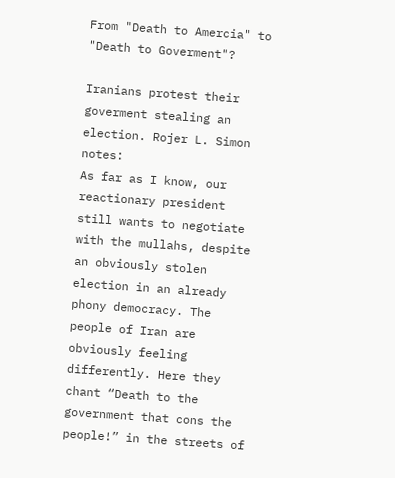From "Death to Amercia" to "Death to Goverment"?

Iranians protest their goverment stealing an election. Rojer L. Simon notes:
As far as I know, our reactionary president still wants to negotiate with the mullahs, despite an obviously stolen election in an already phony democracy. The people of Iran are obviously feeling differently. Here they chant “Death to the government that cons the people!” in the streets of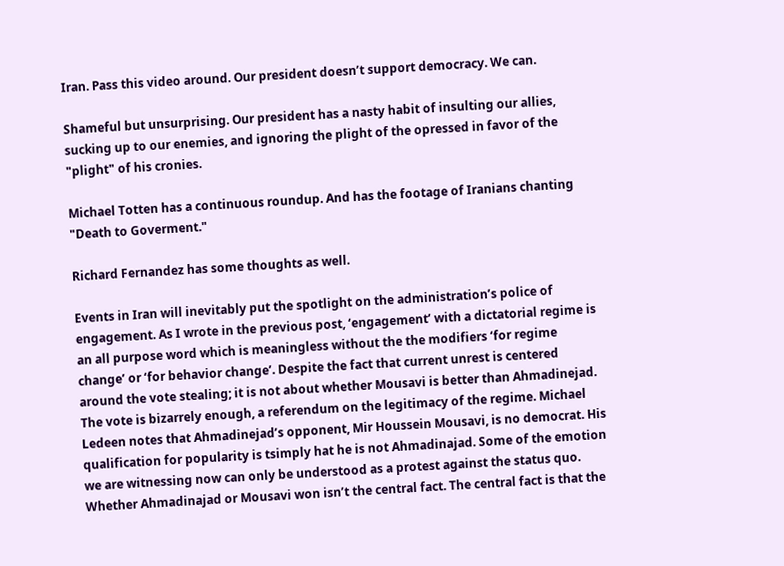Iran. Pass this video around. Our president doesn’t support democracy. We can.

Shameful but unsurprising. Our president has a nasty habit of insulting our allies, sucking up to our enemies, and ignoring the plight of the opressed in favor of the "plight" of his cronies.

Michael Totten has a continuous roundup. And has the footage of Iranians chanting "Death to Goverment."

Richard Fernandez has some thoughts as well.

Events in Iran will inevitably put the spotlight on the administration’s police of engagement. As I wrote in the previous post, ‘engagement’ with a dictatorial regime is an all purpose word which is meaningless without the the modifiers ‘for regime change’ or ‘for behavior change’. Despite the fact that current unrest is centered around the vote stealing; it is not about whether Mousavi is better than Ahmadinejad. The vote is bizarrely enough, a referendum on the legitimacy of the regime. Michael Ledeen notes that Ahmadinejad’s opponent, Mir Houssein Mousavi, is no democrat. His qualification for popularity is tsimply hat he is not Ahmadinajad. Some of the emotion we are witnessing now can only be understood as a protest against the status quo. Whether Ahmadinajad or Mousavi won isn’t the central fact. The central fact is that the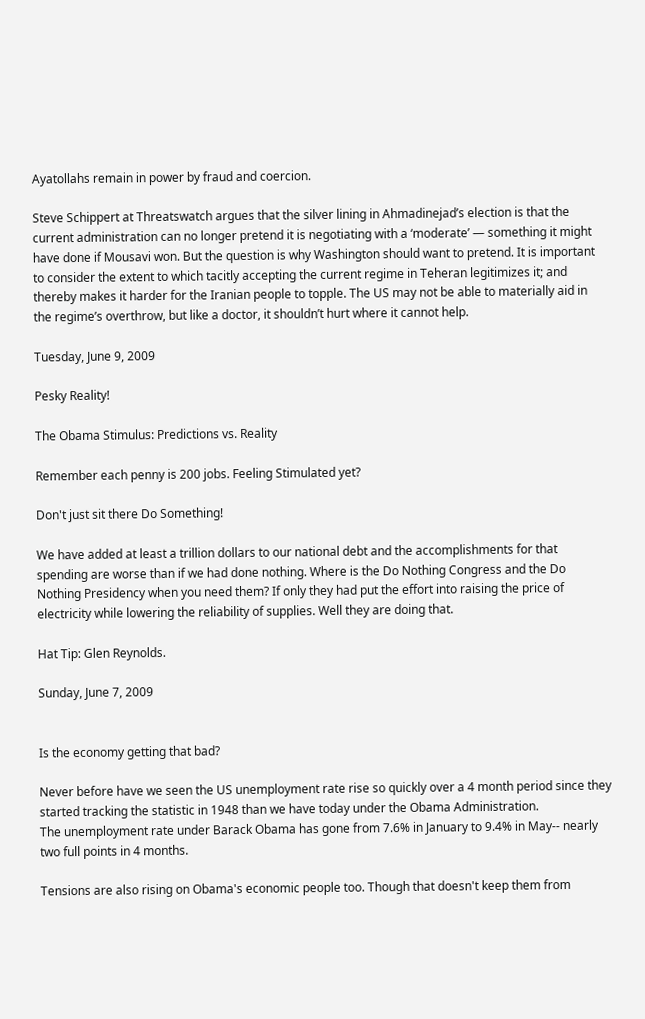Ayatollahs remain in power by fraud and coercion.

Steve Schippert at Threatswatch argues that the silver lining in Ahmadinejad’s election is that the current administration can no longer pretend it is negotiating with a ‘moderate’ — something it might have done if Mousavi won. But the question is why Washington should want to pretend. It is important to consider the extent to which tacitly accepting the current regime in Teheran legitimizes it; and thereby makes it harder for the Iranian people to topple. The US may not be able to materially aid in the regime’s overthrow, but like a doctor, it shouldn’t hurt where it cannot help.

Tuesday, June 9, 2009

Pesky Reality!

The Obama Stimulus: Predictions vs. Reality

Remember each penny is 200 jobs. Feeling Stimulated yet?

Don't just sit there Do Something!

We have added at least a trillion dollars to our national debt and the accomplishments for that spending are worse than if we had done nothing. Where is the Do Nothing Congress and the Do Nothing Presidency when you need them? If only they had put the effort into raising the price of electricity while lowering the reliability of supplies. Well they are doing that.

Hat Tip: Glen Reynolds.

Sunday, June 7, 2009


Is the economy getting that bad?

Never before have we seen the US unemployment rate rise so quickly over a 4 month period since they started tracking the statistic in 1948 than we have today under the Obama Administration.
The unemployment rate under Barack Obama has gone from 7.6% in January to 9.4% in May-- nearly two full points in 4 months.

Tensions are also rising on Obama's economic people too. Though that doesn't keep them from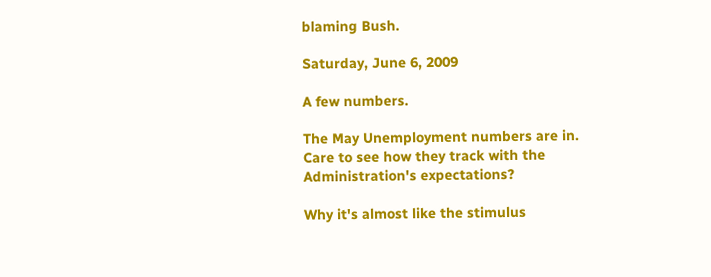blaming Bush.

Saturday, June 6, 2009

A few numbers.

The May Unemployment numbers are in. Care to see how they track with the Administration's expectations?

Why it's almost like the stimulus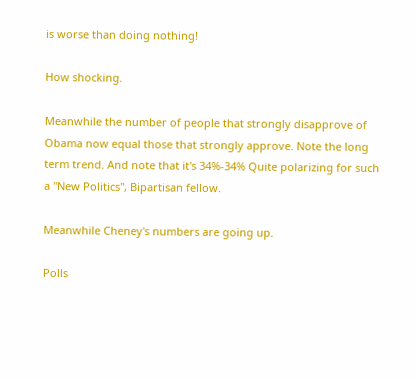is worse than doing nothing!

How shocking.

Meanwhile the number of people that strongly disapprove of Obama now equal those that strongly approve. Note the long term trend. And note that it's 34%-34% Quite polarizing for such a "New Politics", Bipartisan fellow.

Meanwhile Cheney's numbers are going up.

Polls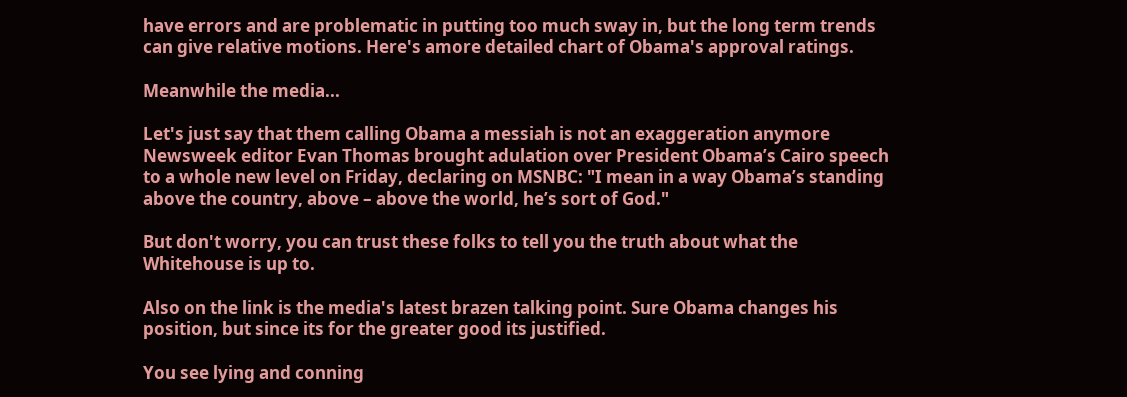have errors and are problematic in putting too much sway in, but the long term trends can give relative motions. Here's amore detailed chart of Obama's approval ratings.

Meanwhile the media...

Let's just say that them calling Obama a messiah is not an exaggeration anymore
Newsweek editor Evan Thomas brought adulation over President Obama’s Cairo speech to a whole new level on Friday, declaring on MSNBC: "I mean in a way Obama’s standing above the country, above – above the world, he’s sort of God."

But don't worry, you can trust these folks to tell you the truth about what the Whitehouse is up to.

Also on the link is the media's latest brazen talking point. Sure Obama changes his position, but since its for the greater good its justified.

You see lying and conning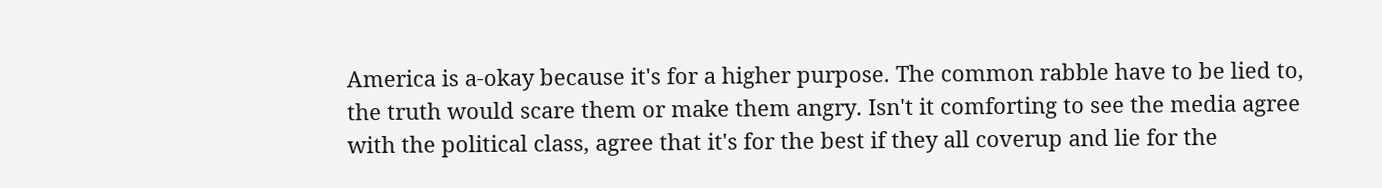America is a-okay because it's for a higher purpose. The common rabble have to be lied to, the truth would scare them or make them angry. Isn't it comforting to see the media agree with the political class, agree that it's for the best if they all coverup and lie for the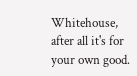Whitehouse, after all it's for your own good.